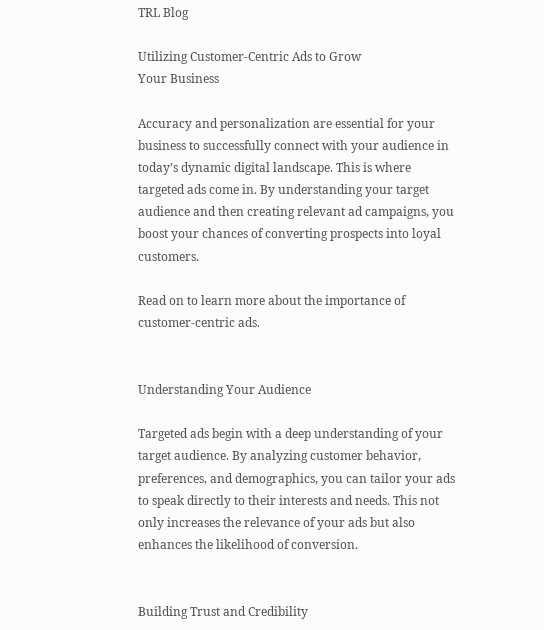TRL Blog

Utilizing Customer-Centric Ads to Grow
Your Business

Accuracy and personalization are essential for your business to successfully connect with your audience in today’s dynamic digital landscape. This is where targeted ads come in. By understanding your target audience and then creating relevant ad campaigns, you boost your chances of converting prospects into loyal customers.

Read on to learn more about the importance of customer-centric ads.


Understanding Your Audience

Targeted ads begin with a deep understanding of your target audience. By analyzing customer behavior, preferences, and demographics, you can tailor your ads to speak directly to their interests and needs. This not only increases the relevance of your ads but also enhances the likelihood of conversion.


Building Trust and Credibility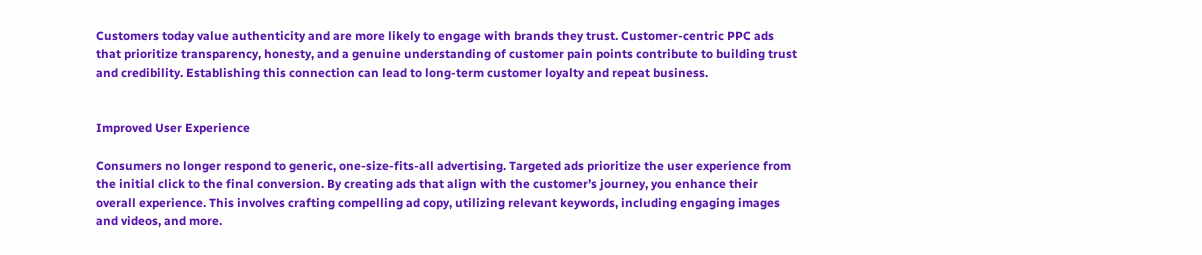Customers today value authenticity and are more likely to engage with brands they trust. Customer-centric PPC ads that prioritize transparency, honesty, and a genuine understanding of customer pain points contribute to building trust and credibility. Establishing this connection can lead to long-term customer loyalty and repeat business.


Improved User Experience

Consumers no longer respond to generic, one-size-fits-all advertising. Targeted ads prioritize the user experience from the initial click to the final conversion. By creating ads that align with the customer’s journey, you enhance their overall experience. This involves crafting compelling ad copy, utilizing relevant keywords, including engaging images and videos, and more.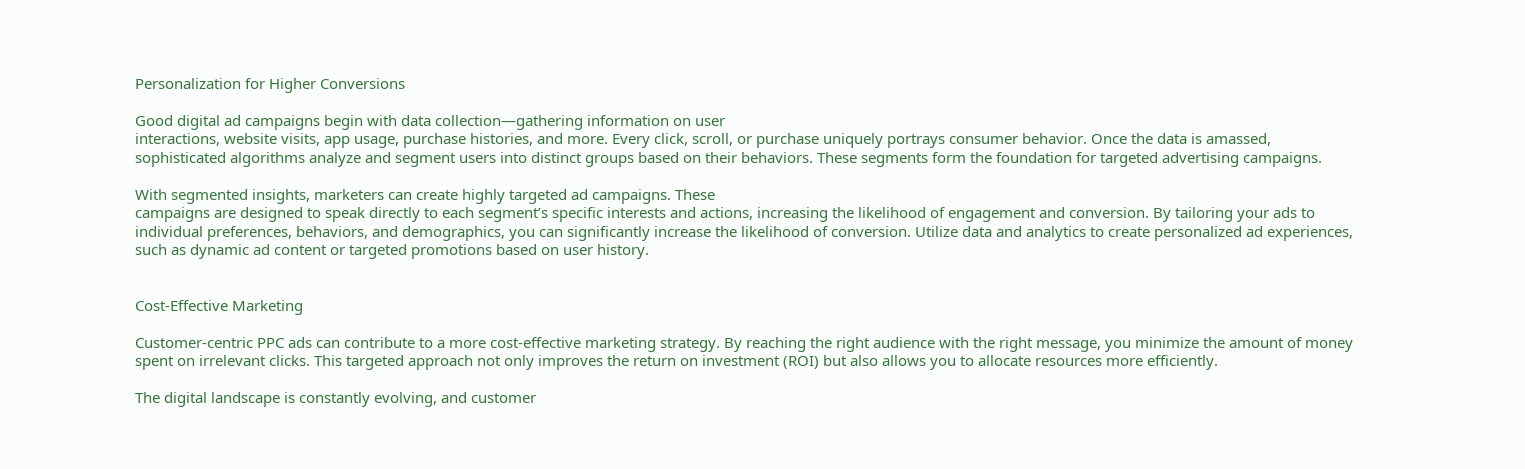Personalization for Higher Conversions

Good digital ad campaigns begin with data collection—gathering information on user
interactions, website visits, app usage, purchase histories, and more. Every click, scroll, or purchase uniquely portrays consumer behavior. Once the data is amassed, sophisticated algorithms analyze and segment users into distinct groups based on their behaviors. These segments form the foundation for targeted advertising campaigns.

With segmented insights, marketers can create highly targeted ad campaigns. These
campaigns are designed to speak directly to each segment’s specific interests and actions, increasing the likelihood of engagement and conversion. By tailoring your ads to individual preferences, behaviors, and demographics, you can significantly increase the likelihood of conversion. Utilize data and analytics to create personalized ad experiences, such as dynamic ad content or targeted promotions based on user history.


Cost-Effective Marketing

Customer-centric PPC ads can contribute to a more cost-effective marketing strategy. By reaching the right audience with the right message, you minimize the amount of money spent on irrelevant clicks. This targeted approach not only improves the return on investment (ROI) but also allows you to allocate resources more efficiently.

The digital landscape is constantly evolving, and customer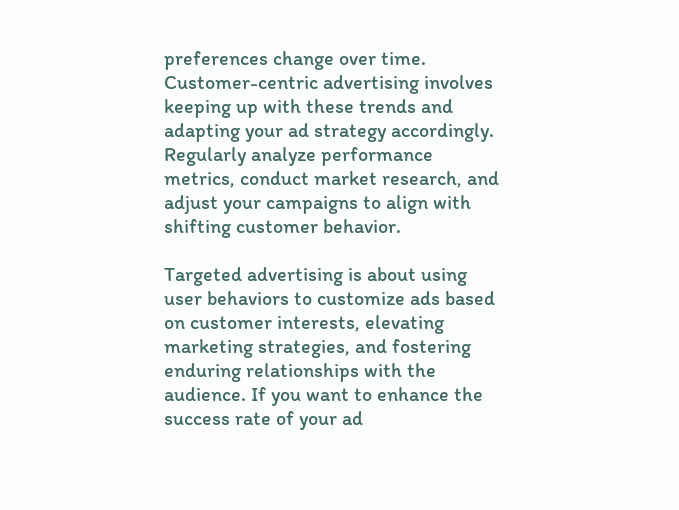preferences change over time. Customer-centric advertising involves keeping up with these trends and adapting your ad strategy accordingly. Regularly analyze performance metrics, conduct market research, and adjust your campaigns to align with shifting customer behavior.

Targeted advertising is about using user behaviors to customize ads based on customer interests, elevating marketing strategies, and fostering enduring relationships with the audience. If you want to enhance the success rate of your ad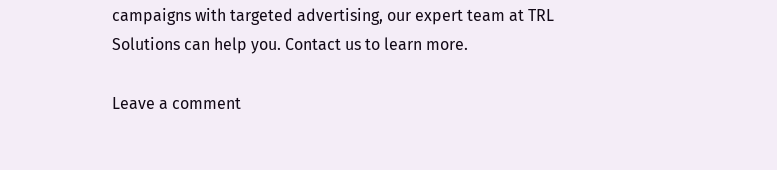campaigns with targeted advertising, our expert team at TRL Solutions can help you. Contact us to learn more.

Leave a comment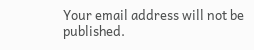Your email address will not be published.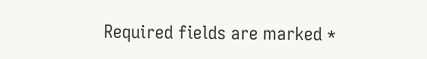Required fields are marked *